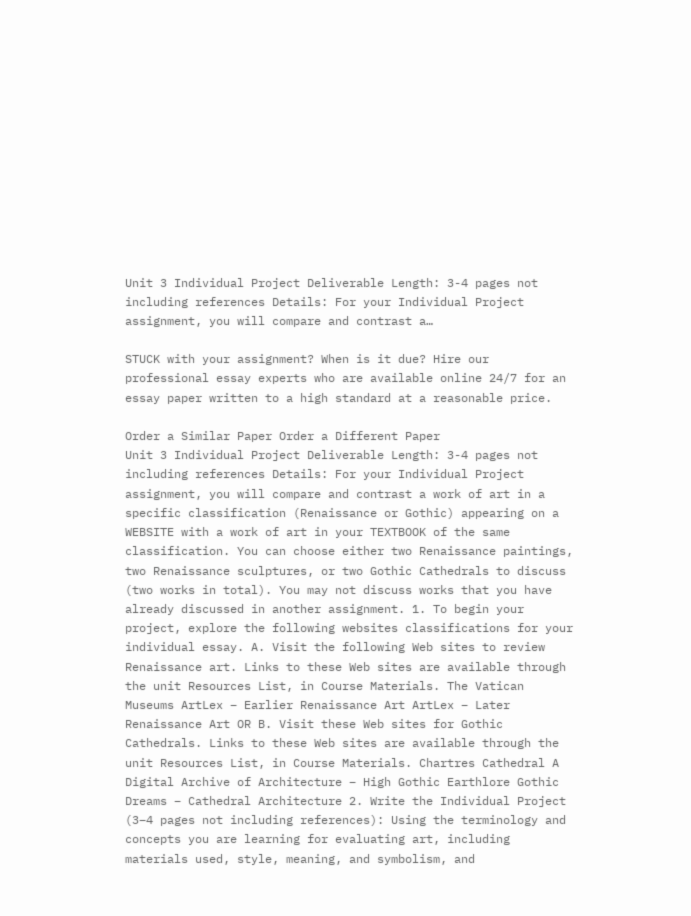Unit 3 Individual Project Deliverable Length: 3-4 pages not including references Details: For your Individual Project assignment, you will compare and contrast a…

STUCK with your assignment? When is it due? Hire our professional essay experts who are available online 24/7 for an essay paper written to a high standard at a reasonable price.

Order a Similar Paper Order a Different Paper
Unit 3 Individual Project Deliverable Length: 3-4 pages not including references Details: For your Individual Project assignment, you will compare and contrast a work of art in a specific classification (Renaissance or Gothic) appearing on a WEBSITE with a work of art in your TEXTBOOK of the same classification. You can choose either two Renaissance paintings, two Renaissance sculptures, or two Gothic Cathedrals to discuss (two works in total). You may not discuss works that you have already discussed in another assignment. 1. To begin your project, explore the following websites classifications for your individual essay. A. Visit the following Web sites to review Renaissance art. Links to these Web sites are available through the unit Resources List, in Course Materials. The Vatican Museums ArtLex – Earlier Renaissance Art ArtLex – Later Renaissance Art OR B. Visit these Web sites for Gothic Cathedrals. Links to these Web sites are available through the unit Resources List, in Course Materials. Chartres Cathedral A Digital Archive of Architecture – High Gothic Earthlore Gothic Dreams – Cathedral Architecture 2. Write the Individual Project (3–4 pages not including references): Using the terminology and concepts you are learning for evaluating art, including materials used, style, meaning, and symbolism, and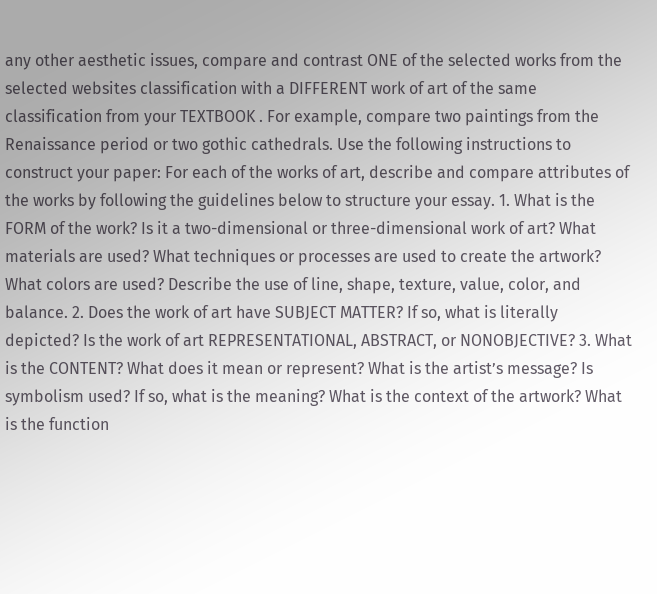any other aesthetic issues, compare and contrast ONE of the selected works from the selected websites classification with a DIFFERENT work of art of the same classification from your TEXTBOOK . For example, compare two paintings from the Renaissance period or two gothic cathedrals. Use the following instructions to construct your paper: For each of the works of art, describe and compare attributes of the works by following the guidelines below to structure your essay. 1. What is the FORM of the work? Is it a two-dimensional or three-dimensional work of art? What materials are used? What techniques or processes are used to create the artwork? What colors are used? Describe the use of line, shape, texture, value, color, and balance. 2. Does the work of art have SUBJECT MATTER? If so, what is literally depicted? Is the work of art REPRESENTATIONAL, ABSTRACT, or NONOBJECTIVE? 3. What is the CONTENT? What does it mean or represent? What is the artist’s message? Is symbolism used? If so, what is the meaning? What is the context of the artwork? What is the function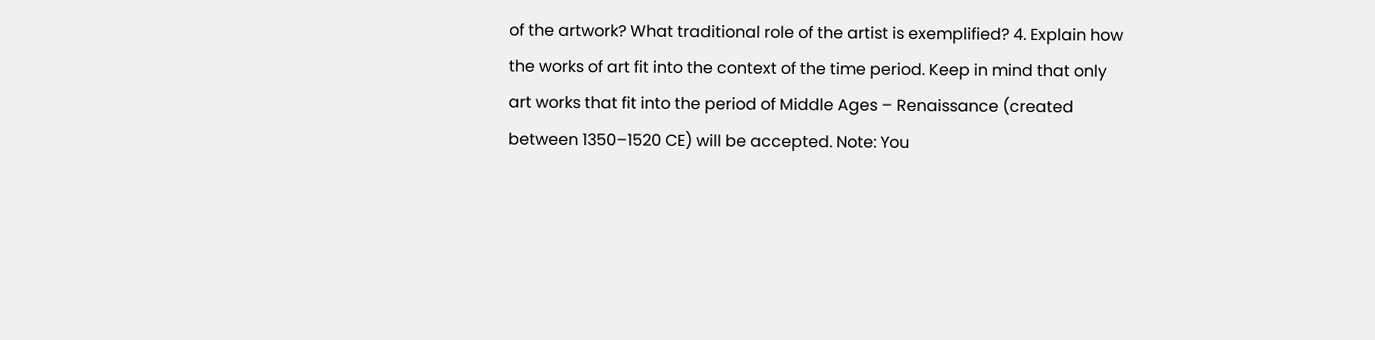of the artwork? What traditional role of the artist is exemplified? 4. Explain how the works of art fit into the context of the time period. Keep in mind that only art works that fit into the period of Middle Ages – Renaissance (created between 1350–1520 CE) will be accepted. Note: You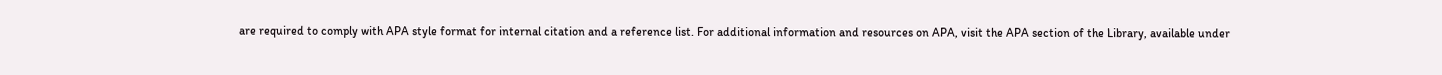are required to comply with APA style format for internal citation and a reference list. For additional information and resources on APA, visit the APA section of the Library, available under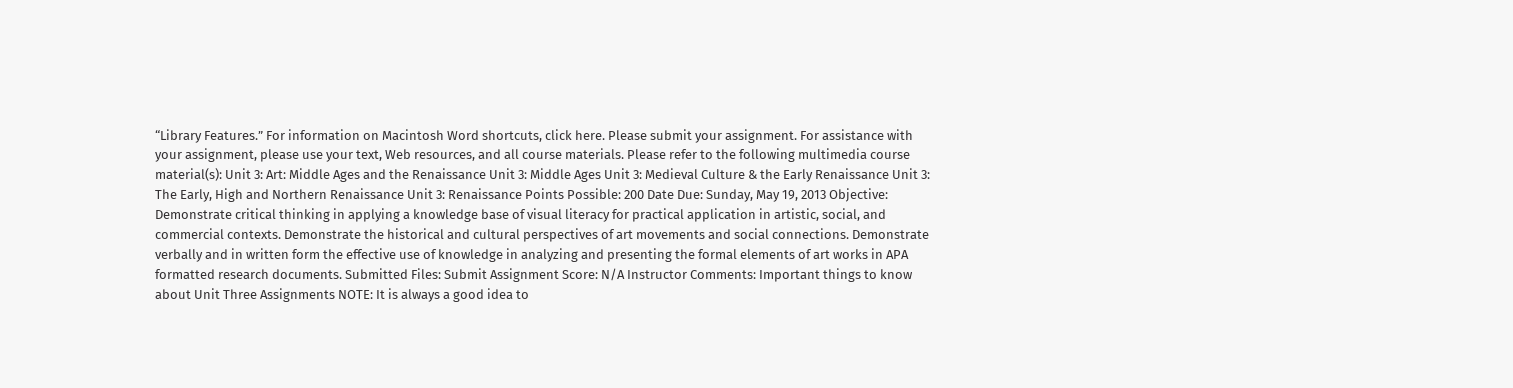“Library Features.” For information on Macintosh Word shortcuts, click here. Please submit your assignment. For assistance with your assignment, please use your text, Web resources, and all course materials. Please refer to the following multimedia course material(s): Unit 3: Art: Middle Ages and the Renaissance Unit 3: Middle Ages Unit 3: Medieval Culture & the Early Renaissance Unit 3: The Early, High and Northern Renaissance Unit 3: Renaissance Points Possible: 200 Date Due: Sunday, May 19, 2013 Objective: Demonstrate critical thinking in applying a knowledge base of visual literacy for practical application in artistic, social, and commercial contexts. Demonstrate the historical and cultural perspectives of art movements and social connections. Demonstrate verbally and in written form the effective use of knowledge in analyzing and presenting the formal elements of art works in APA formatted research documents. Submitted Files: Submit Assignment Score: N/A Instructor Comments: Important things to know about Unit Three Assignments NOTE: It is always a good idea to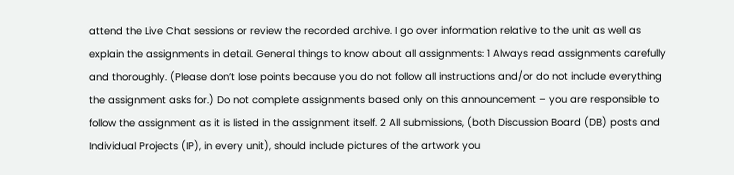attend the Live Chat sessions or review the recorded archive. I go over information relative to the unit as well as explain the assignments in detail. General things to know about all assignments: 1 Always read assignments carefully and thoroughly. (Please don’t lose points because you do not follow all instructions and/or do not include everything the assignment asks for.) Do not complete assignments based only on this announcement – you are responsible to follow the assignment as it is listed in the assignment itself. 2 All submissions, (both Discussion Board (DB) posts and Individual Projects (IP), in every unit), should include pictures of the artwork you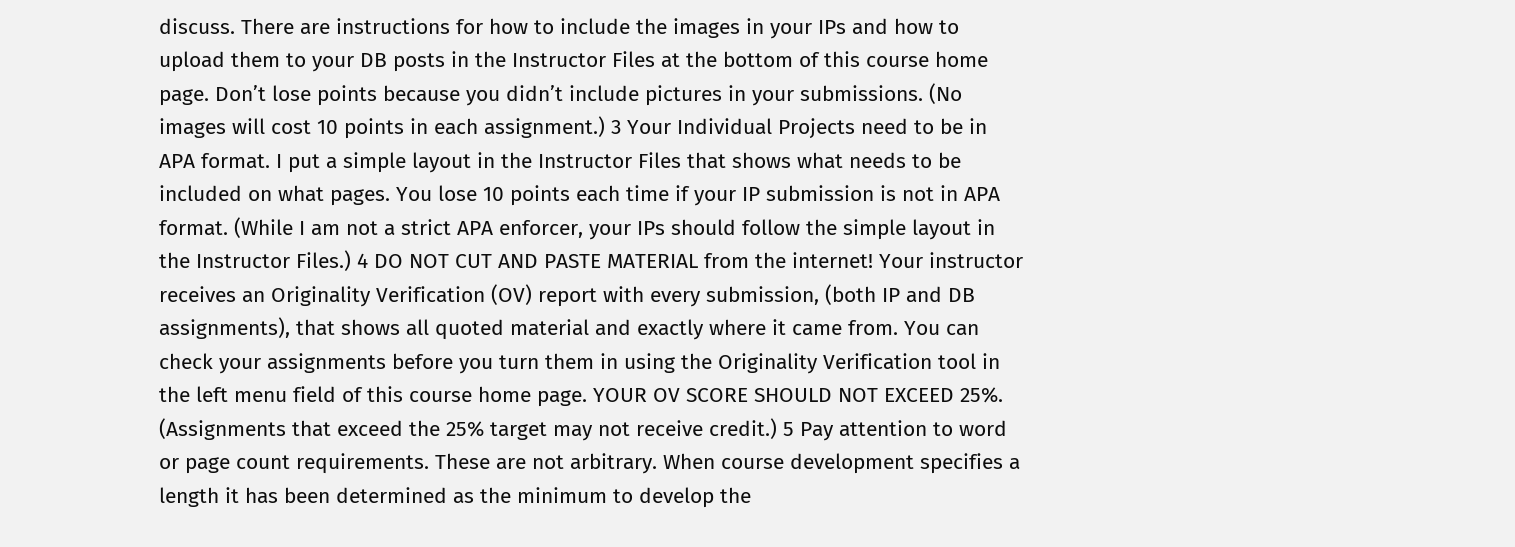discuss. There are instructions for how to include the images in your IPs and how to upload them to your DB posts in the Instructor Files at the bottom of this course home page. Don’t lose points because you didn’t include pictures in your submissions. (No images will cost 10 points in each assignment.) 3 Your Individual Projects need to be in APA format. I put a simple layout in the Instructor Files that shows what needs to be included on what pages. You lose 10 points each time if your IP submission is not in APA format. (While I am not a strict APA enforcer, your IPs should follow the simple layout in the Instructor Files.) 4 DO NOT CUT AND PASTE MATERIAL from the internet! Your instructor receives an Originality Verification (OV) report with every submission, (both IP and DB assignments), that shows all quoted material and exactly where it came from. You can check your assignments before you turn them in using the Originality Verification tool in the left menu field of this course home page. YOUR OV SCORE SHOULD NOT EXCEED 25%. (Assignments that exceed the 25% target may not receive credit.) 5 Pay attention to word or page count requirements. These are not arbitrary. When course development specifies a length it has been determined as the minimum to develop the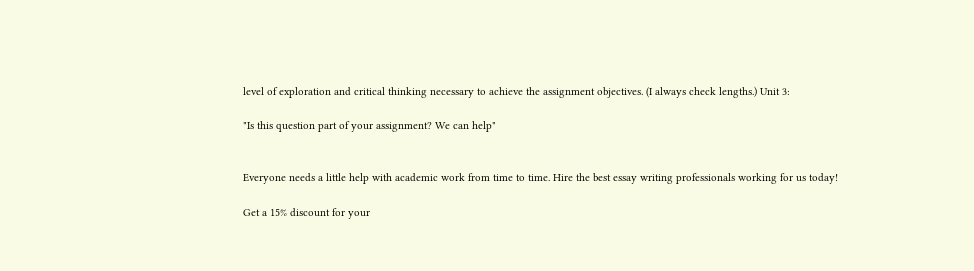level of exploration and critical thinking necessary to achieve the assignment objectives. (I always check lengths.) Unit 3:

"Is this question part of your assignment? We can help"


Everyone needs a little help with academic work from time to time. Hire the best essay writing professionals working for us today!

Get a 15% discount for your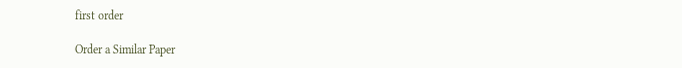first order

Order a Similar Paper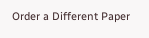Order a Different Paper